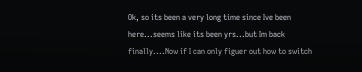Ok, so its been a very long time since Ive been here...seems like its been yrs...but Im back finally....Now if I can only figuer out how to switch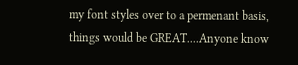my font styles over to a permenant basis, things would be GREAT....Anyone know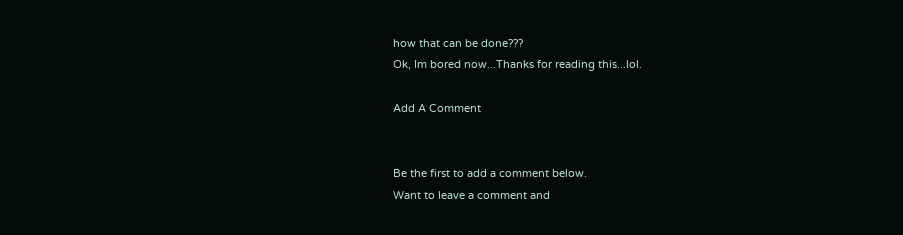how that can be done???
Ok, Im bored now...Thanks for reading this...lol.

Add A Comment


Be the first to add a comment below.
Want to leave a comment and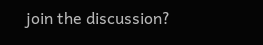join the discussion?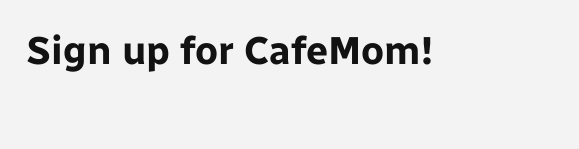Sign up for CafeMom!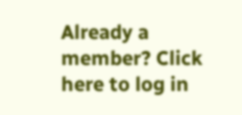Already a member? Click here to log in